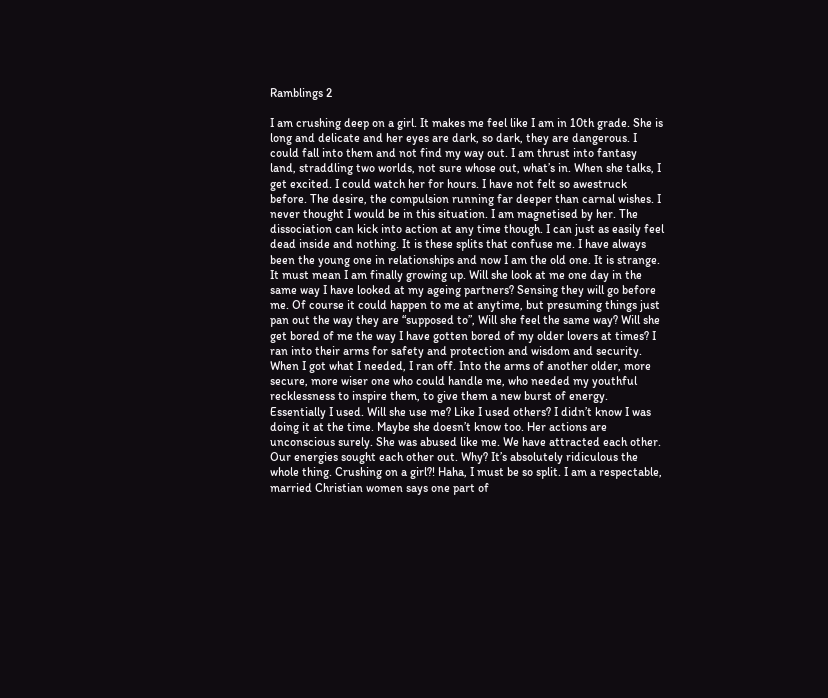Ramblings 2

I am crushing deep on a girl. It makes me feel like I am in 10th grade. She is long and delicate and her eyes are dark, so dark, they are dangerous. I could fall into them and not find my way out. I am thrust into fantasy land, straddling two worlds, not sure whose out, what’s in. When she talks, I get excited. I could watch her for hours. I have not felt so awestruck before. The desire, the compulsion running far deeper than carnal wishes. I never thought I would be in this situation. I am magnetised by her. The dissociation can kick into action at any time though. I can just as easily feel dead inside and nothing. It is these splits that confuse me. I have always been the young one in relationships and now I am the old one. It is strange. It must mean I am finally growing up. Will she look at me one day in the same way I have looked at my ageing partners? Sensing they will go before me. Of course it could happen to me at anytime, but presuming things just pan out the way they are “supposed to”, Will she feel the same way? Will she get bored of me the way I have gotten bored of my older lovers at times? I ran into their arms for safety and protection and wisdom and security.  When I got what I needed, I ran off. Into the arms of another older, more secure, more wiser one who could handle me, who needed my youthful recklessness to inspire them, to give them a new burst of energy. Essentially I used. Will she use me? Like I used others? I didn’t know I was doing it at the time. Maybe she doesn’t know too. Her actions are unconscious surely. She was abused like me. We have attracted each other. Our energies sought each other out. Why? It’s absolutely ridiculous the whole thing. Crushing on a girl?! Haha, I must be so split. I am a respectable, married Christian women says one part of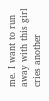me. I want to run away with this girl cries another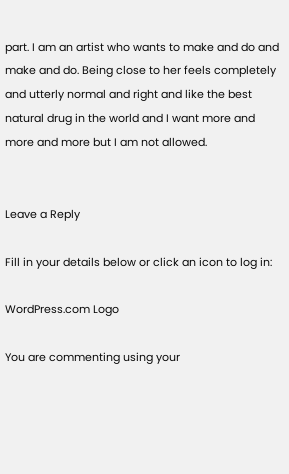part. I am an artist who wants to make and do and make and do. Being close to her feels completely and utterly normal and right and like the best natural drug in the world and I want more and more and more but I am not allowed.


Leave a Reply

Fill in your details below or click an icon to log in:

WordPress.com Logo

You are commenting using your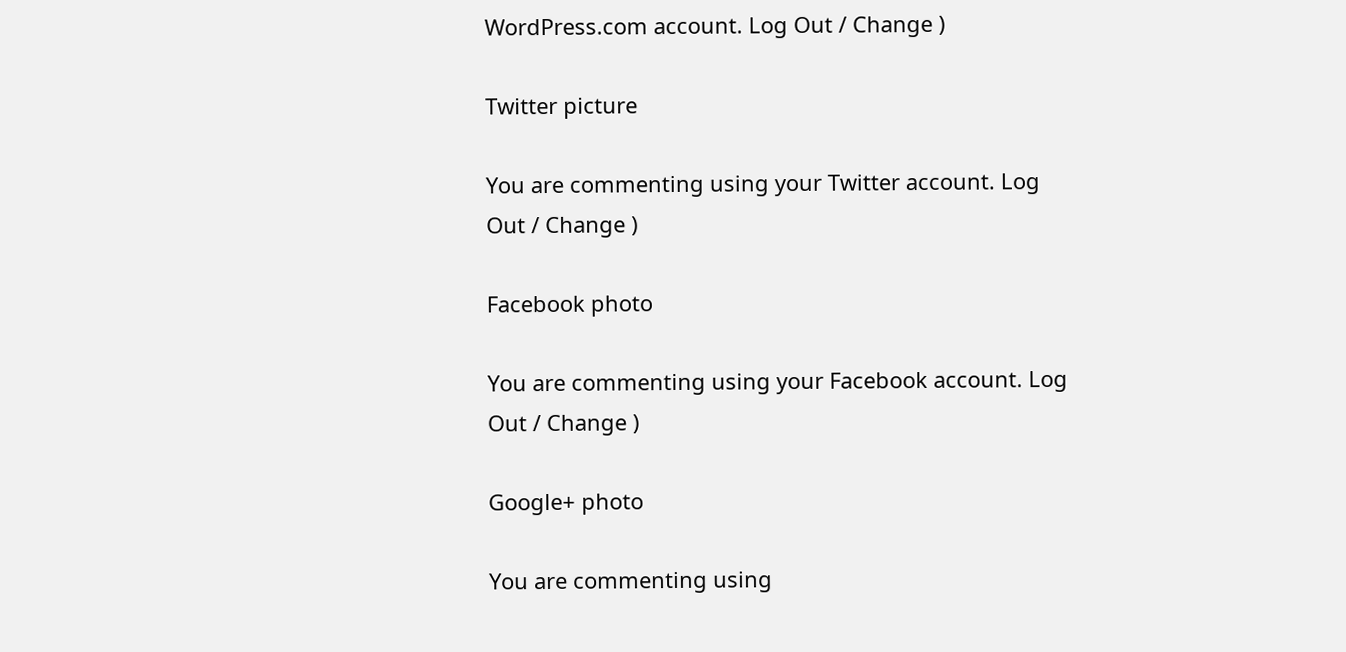WordPress.com account. Log Out / Change )

Twitter picture

You are commenting using your Twitter account. Log Out / Change )

Facebook photo

You are commenting using your Facebook account. Log Out / Change )

Google+ photo

You are commenting using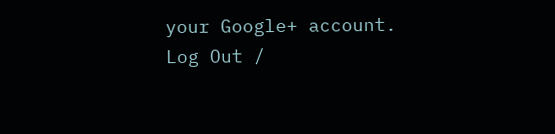your Google+ account. Log Out /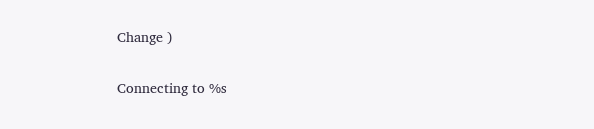Change )

Connecting to %s